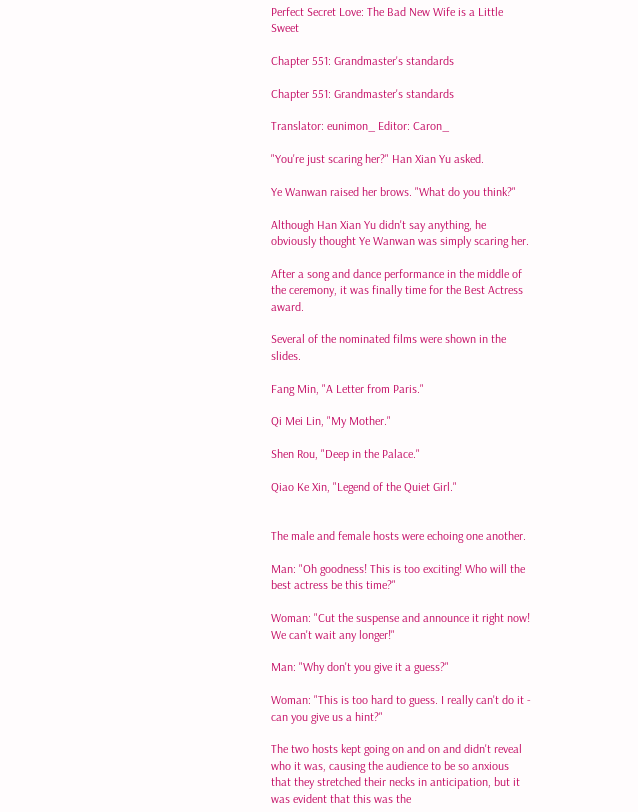Perfect Secret Love: The Bad New Wife is a Little Sweet

Chapter 551: Grandmaster's standards

Chapter 551: Grandmaster's standards

Translator: eunimon_ Editor: Caron_

"You're just scaring her?" Han Xian Yu asked.

Ye Wanwan raised her brows. "What do you think?"

Although Han Xian Yu didn't say anything, he obviously thought Ye Wanwan was simply scaring her.

After a song and dance performance in the middle of the ceremony, it was finally time for the Best Actress award.

Several of the nominated films were shown in the slides.

Fang Min, "A Letter from Paris."

Qi Mei Lin, "My Mother."

Shen Rou, "Deep in the Palace."

Qiao Ke Xin, "Legend of the Quiet Girl."


The male and female hosts were echoing one another.

Man: "Oh goodness! This is too exciting! Who will the best actress be this time?"

Woman: "Cut the suspense and announce it right now! We can't wait any longer!"

Man: "Why don't you give it a guess?"

Woman: "This is too hard to guess. I really can't do it - can you give us a hint?"

The two hosts kept going on and on and didn't reveal who it was, causing the audience to be so anxious that they stretched their necks in anticipation, but it was evident that this was the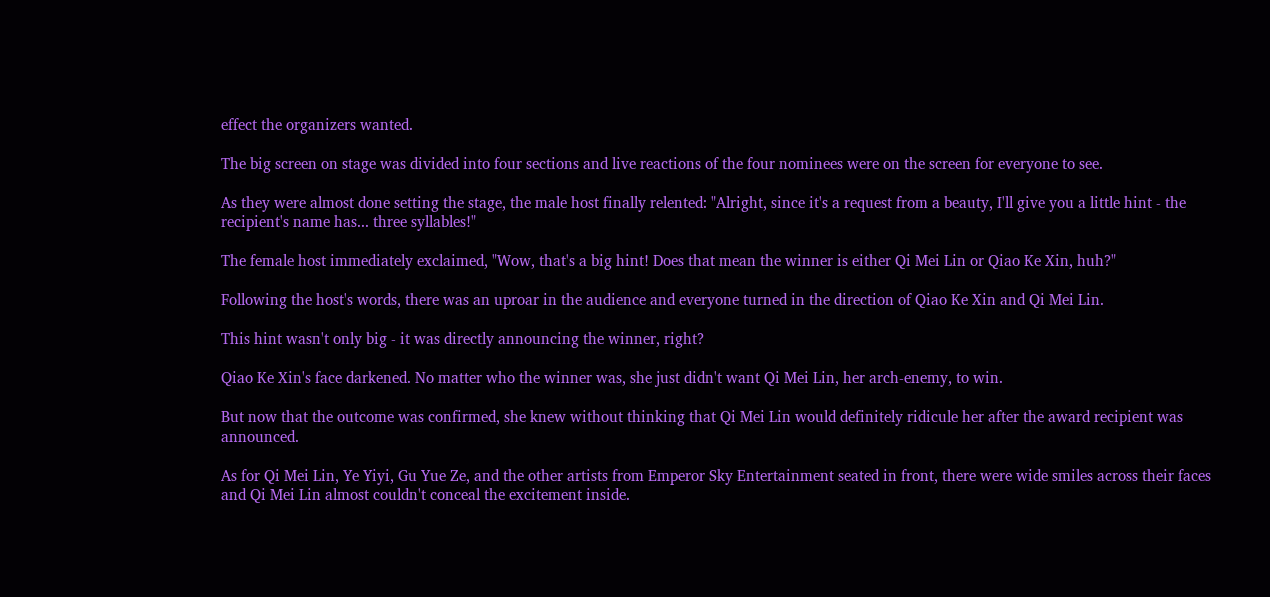effect the organizers wanted.

The big screen on stage was divided into four sections and live reactions of the four nominees were on the screen for everyone to see.

As they were almost done setting the stage, the male host finally relented: "Alright, since it's a request from a beauty, I'll give you a little hint - the recipient's name has... three syllables!"

The female host immediately exclaimed, "Wow, that's a big hint! Does that mean the winner is either Qi Mei Lin or Qiao Ke Xin, huh?"

Following the host's words, there was an uproar in the audience and everyone turned in the direction of Qiao Ke Xin and Qi Mei Lin.

This hint wasn't only big - it was directly announcing the winner, right?

Qiao Ke Xin's face darkened. No matter who the winner was, she just didn't want Qi Mei Lin, her arch-enemy, to win.

But now that the outcome was confirmed, she knew without thinking that Qi Mei Lin would definitely ridicule her after the award recipient was announced.

As for Qi Mei Lin, Ye Yiyi, Gu Yue Ze, and the other artists from Emperor Sky Entertainment seated in front, there were wide smiles across their faces and Qi Mei Lin almost couldn't conceal the excitement inside.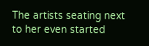The artists seating next to her even started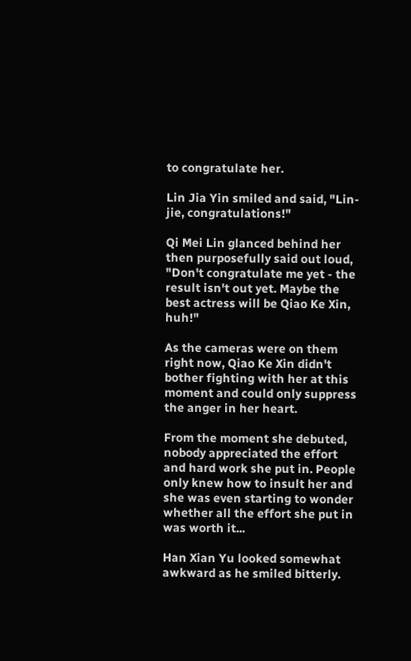to congratulate her.

Lin Jia Yin smiled and said, "Lin-jie, congratulations!"

Qi Mei Lin glanced behind her then purposefully said out loud, "Don't congratulate me yet - the result isn't out yet. Maybe the best actress will be Qiao Ke Xin, huh!"

As the cameras were on them right now, Qiao Ke Xin didn't bother fighting with her at this moment and could only suppress the anger in her heart.

From the moment she debuted, nobody appreciated the effort and hard work she put in. People only knew how to insult her and she was even starting to wonder whether all the effort she put in was worth it...

Han Xian Yu looked somewhat awkward as he smiled bitterly.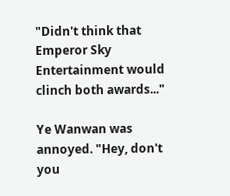"Didn't think that Emperor Sky Entertainment would clinch both awards..."

Ye Wanwan was annoyed. "Hey, don't you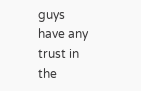guys have any trust in the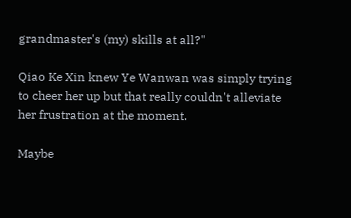grandmaster's (my) skills at all?"

Qiao Ke Xin knew Ye Wanwan was simply trying to cheer her up but that really couldn't alleviate her frustration at the moment.

Maybe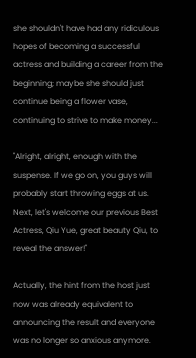she shouldn't have had any ridiculous hopes of becoming a successful actress and building a career from the beginning; maybe she should just continue being a flower vase, continuing to strive to make money...

"Alright, alright, enough with the suspense. If we go on, you guys will probably start throwing eggs at us. Next, let's welcome our previous Best Actress, Qiu Yue, great beauty Qiu, to reveal the answer!"

Actually, the hint from the host just now was already equivalent to announcing the result and everyone was no longer so anxious anymore.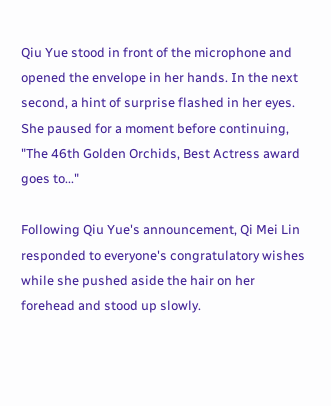Qiu Yue stood in front of the microphone and opened the envelope in her hands. In the next second, a hint of surprise flashed in her eyes. She paused for a moment before continuing, "The 46th Golden Orchids, Best Actress award goes to..."

Following Qiu Yue's announcement, Qi Mei Lin responded to everyone's congratulatory wishes while she pushed aside the hair on her forehead and stood up slowly.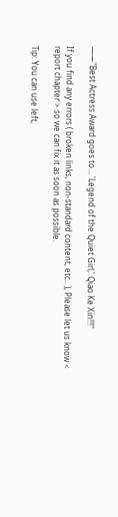——"Best Actress Award goes to... 'Legend of the Quiet Girl,' Qiao Ke Xin!!!"

If you find any errors ( broken links, non-standard content, etc.. ), Please let us know < report chapter > so we can fix it as soon as possible.

Tip: You can use left,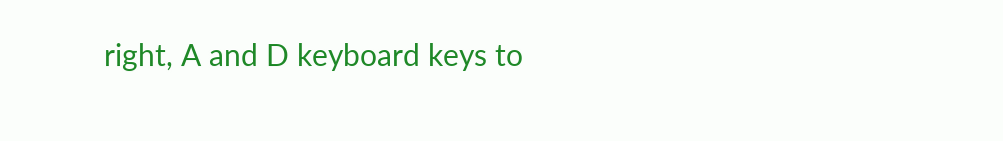right, A and D keyboard keys to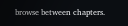browse between chapters.